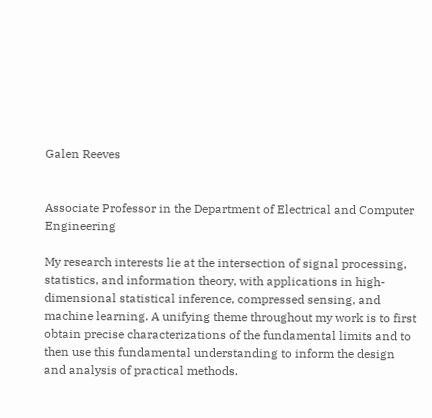Galen Reeves


Associate Professor in the Department of Electrical and Computer Engineering

My research interests lie at the intersection of signal processing, statistics, and information theory, with applications in high-dimensional statistical inference, compressed sensing, and machine learning. A unifying theme throughout my work is to first obtain precise characterizations of the fundamental limits and to then use this fundamental understanding to inform the design and analysis of practical methods.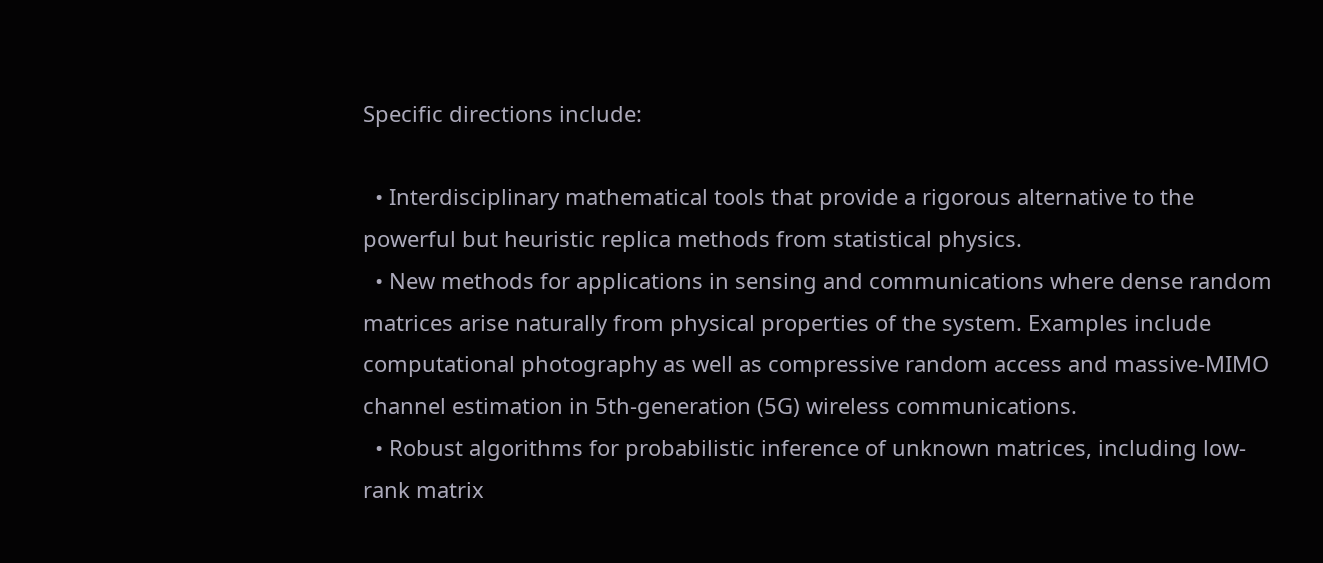Specific directions include:

  • Interdisciplinary mathematical tools that provide a rigorous alternative to the powerful but heuristic replica methods from statistical physics.
  • New methods for applications in sensing and communications where dense random matrices arise naturally from physical properties of the system. Examples include computational photography as well as compressive random access and massive-MIMO channel estimation in 5th-generation (5G) wireless communications.
  • Robust algorithms for probabilistic inference of unknown matrices, including low-rank matrix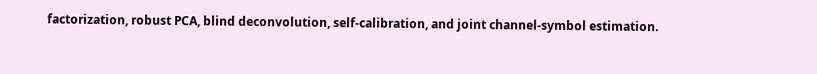factorization, robust PCA, blind deconvolution, self-calibration, and joint channel-symbol estimation.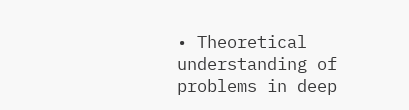• Theoretical understanding of problems in deep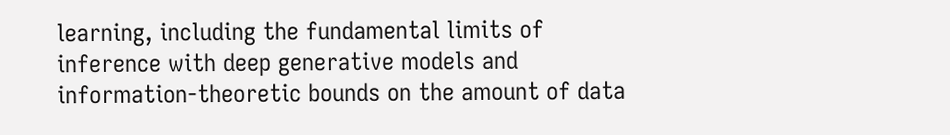learning, including the fundamental limits of inference with deep generative models and information-theoretic bounds on the amount of data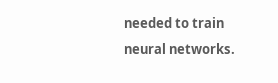needed to train neural networks.